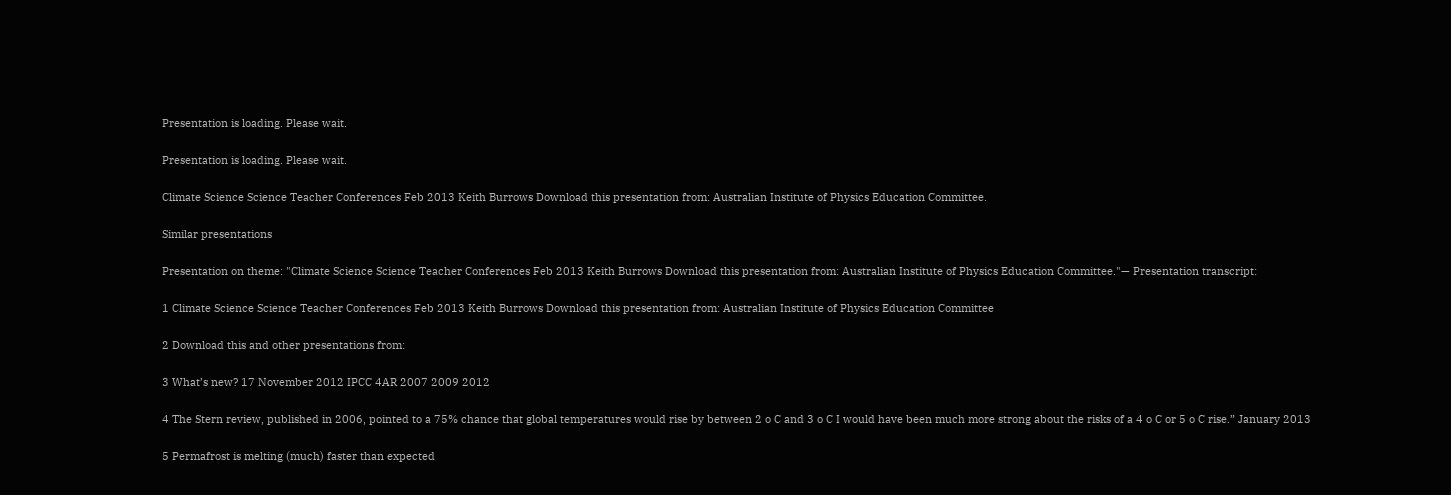Presentation is loading. Please wait.

Presentation is loading. Please wait.

Climate Science Science Teacher Conferences Feb 2013 Keith Burrows Download this presentation from: Australian Institute of Physics Education Committee.

Similar presentations

Presentation on theme: "Climate Science Science Teacher Conferences Feb 2013 Keith Burrows Download this presentation from: Australian Institute of Physics Education Committee."— Presentation transcript:

1 Climate Science Science Teacher Conferences Feb 2013 Keith Burrows Download this presentation from: Australian Institute of Physics Education Committee

2 Download this and other presentations from:

3 What’s new? 17 November 2012 IPCC 4AR 2007 2009 2012

4 The Stern review, published in 2006, pointed to a 75% chance that global temperatures would rise by between 2 o C and 3 o C I would have been much more strong about the risks of a 4 o C or 5 o C rise.” January 2013

5 Permafrost is melting (much) faster than expected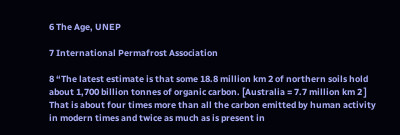6 The Age, UNEP

7 International Permafrost Association

8 “The latest estimate is that some 18.8 million km 2 of northern soils hold about 1,700 billion tonnes of organic carbon. [Australia = 7.7 million km 2 ] That is about four times more than all the carbon emitted by human activity in modern times and twice as much as is present in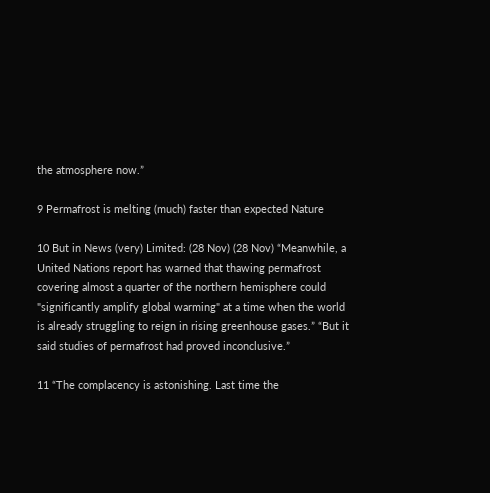the atmosphere now.”

9 Permafrost is melting (much) faster than expected Nature

10 But in News (very) Limited: (28 Nov) (28 Nov) “Meanwhile, a United Nations report has warned that thawing permafrost covering almost a quarter of the northern hemisphere could "significantly amplify global warming" at a time when the world is already struggling to reign in rising greenhouse gases.” “But it said studies of permafrost had proved inconclusive.”

11 “The complacency is astonishing. Last time the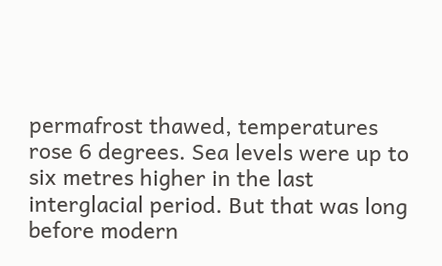permafrost thawed, temperatures rose 6 degrees. Sea levels were up to six metres higher in the last interglacial period. But that was long before modern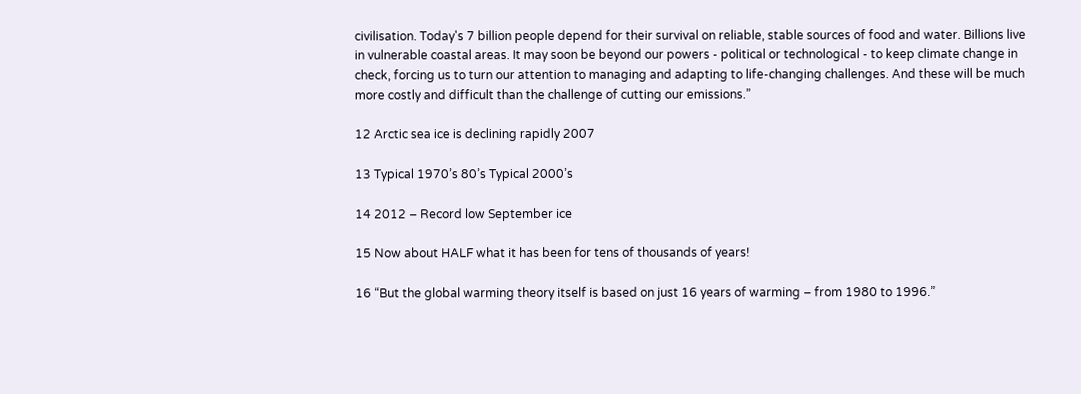civilisation. Today's 7 billion people depend for their survival on reliable, stable sources of food and water. Billions live in vulnerable coastal areas. It may soon be beyond our powers - political or technological - to keep climate change in check, forcing us to turn our attention to managing and adapting to life-changing challenges. And these will be much more costly and difficult than the challenge of cutting our emissions.”

12 Arctic sea ice is declining rapidly 2007

13 Typical 1970’s 80’s Typical 2000’s

14 2012 – Record low September ice

15 Now about HALF what it has been for tens of thousands of years!

16 “But the global warming theory itself is based on just 16 years of warming – from 1980 to 1996.”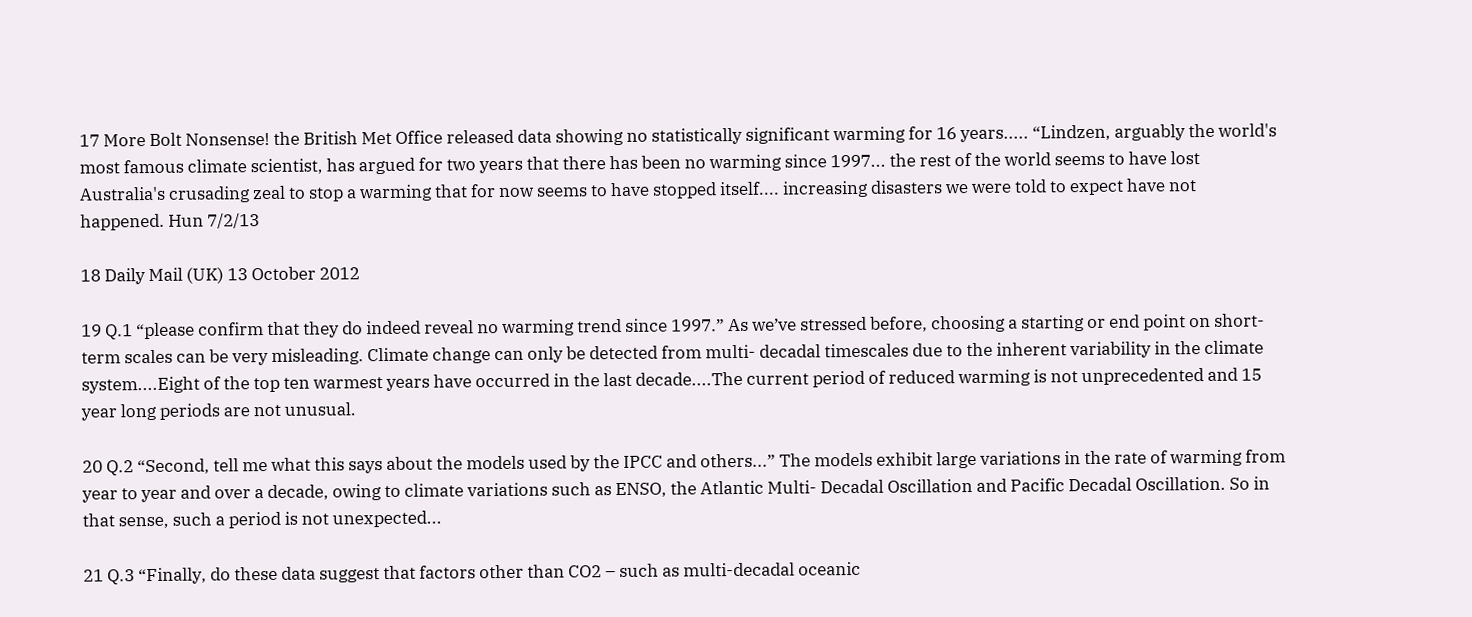17 More Bolt Nonsense! the British Met Office released data showing no statistically significant warming for 16 years..... “Lindzen, arguably the world's most famous climate scientist, has argued for two years that there has been no warming since 1997... the rest of the world seems to have lost Australia's crusading zeal to stop a warming that for now seems to have stopped itself.... increasing disasters we were told to expect have not happened. Hun 7/2/13

18 Daily Mail (UK) 13 October 2012

19 Q.1 “please confirm that they do indeed reveal no warming trend since 1997.” As we’ve stressed before, choosing a starting or end point on short-term scales can be very misleading. Climate change can only be detected from multi- decadal timescales due to the inherent variability in the climate system....Eight of the top ten warmest years have occurred in the last decade....The current period of reduced warming is not unprecedented and 15 year long periods are not unusual.

20 Q.2 “Second, tell me what this says about the models used by the IPCC and others...” The models exhibit large variations in the rate of warming from year to year and over a decade, owing to climate variations such as ENSO, the Atlantic Multi- Decadal Oscillation and Pacific Decadal Oscillation. So in that sense, such a period is not unexpected...

21 Q.3 “Finally, do these data suggest that factors other than CO2 – such as multi-decadal oceanic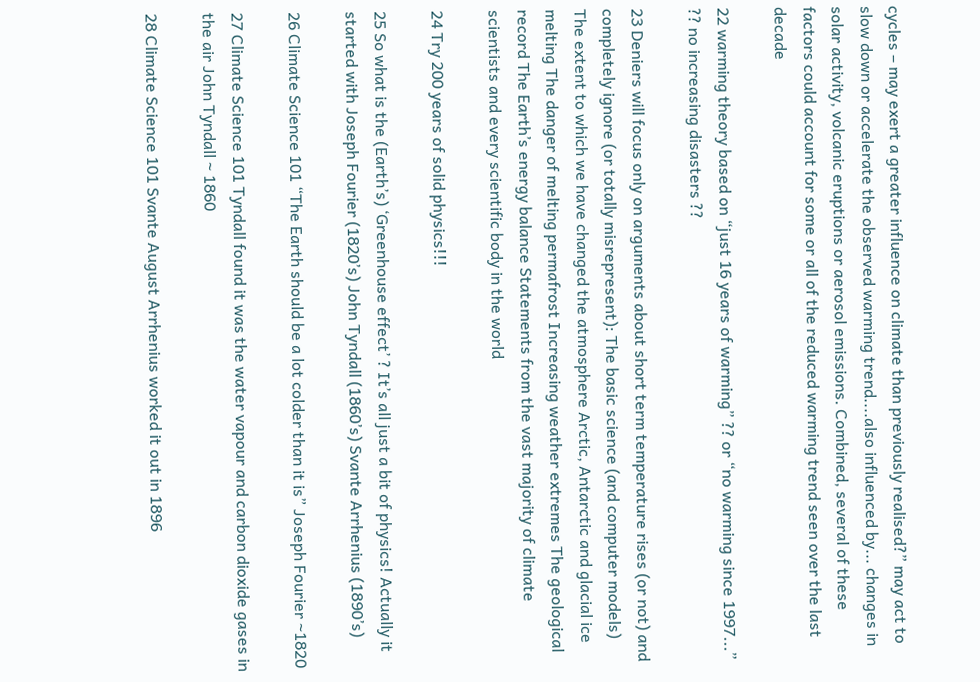cycles – may exert a greater influence on climate than previously realised?” may act to slow down or accelerate the observed warming trend....also influenced by... changes in solar activity, volcanic eruptions or aerosol emissions. Combined, several of these factors could account for some or all of the reduced warming trend seen over the last decade

22 warming theory based on “just 16 years of warming” ?? or “no warming since 1997...” ?? no increasing disasters ??

23 Deniers will focus only on arguments about short term temperature rises (or not) and completely ignore (or totally misrepresent): The basic science (and computer models) The extent to which we have changed the atmosphere Arctic, Antarctic and glacial ice melting The danger of melting permafrost Increasing weather extremes The geological record The Earth’s energy balance Statements from the vast majority of climate scientists and every scientific body in the world

24 Try 200 years of solid physics!!!

25 So what is the (Earth’s) ‘Greenhouse effect’ ? It’s all just a bit of physics! Actually it started with Joseph Fourier (1820’s) John Tyndall (1860’s) Svante Arrhenius (1890’s)

26 Climate Science 101 “The Earth should be a lot colder than it is” Joseph Fourier ~1820

27 Climate Science 101 Tyndall found it was the water vapour and carbon dioxide gases in the air John Tyndall ~ 1860

28 Climate Science 101 Svante August Arrhenius worked it out in 1896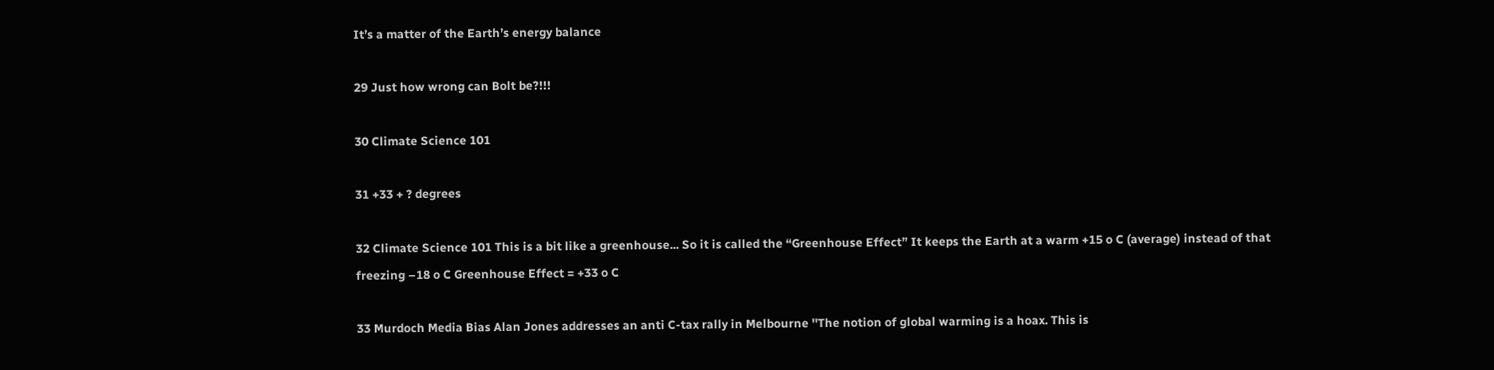It’s a matter of the Earth’s energy balance

29 Just how wrong can Bolt be?!!!

30 Climate Science 101

31 +33 + ? degrees

32 Climate Science 101 This is a bit like a greenhouse... So it is called the “Greenhouse Effect” It keeps the Earth at a warm +15 o C (average) instead of that freezing –18 o C Greenhouse Effect = +33 o C

33 Murdoch Media Bias Alan Jones addresses an anti C-tax rally in Melbourne ''The notion of global warming is a hoax. This is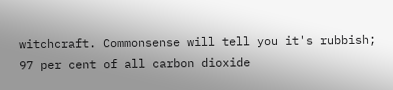witchcraft. Commonsense will tell you it's rubbish; 97 per cent of all carbon dioxide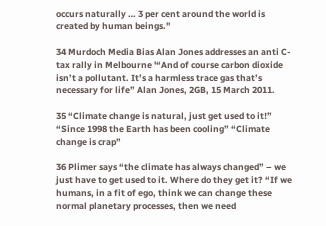occurs naturally … 3 per cent around the world is created by human beings.''

34 Murdoch Media Bias Alan Jones addresses an anti C-tax rally in Melbourne '“And of course carbon dioxide isn’t a pollutant. It’s a harmless trace gas that’s necessary for life” Alan Jones, 2GB, 15 March 2011.

35 “Climate change is natural, just get used to it!” “Since 1998 the Earth has been cooling” “Climate change is crap”

36 Plimer says “the climate has always changed” – we just have to get used to it. Where do they get it? “If we humans, in a fit of ego, think we can change these normal planetary processes, then we need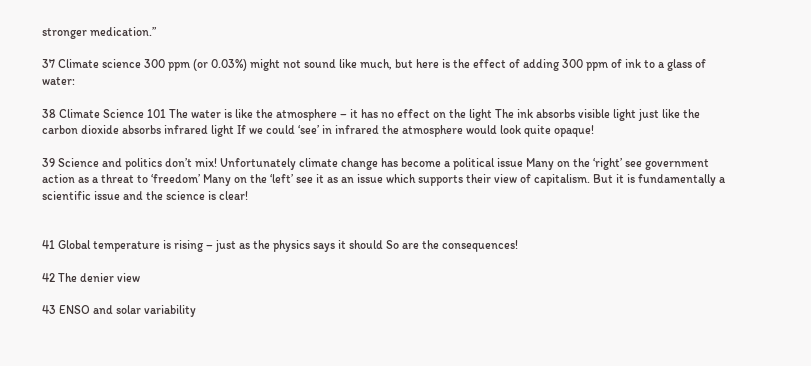stronger medication.”

37 Climate science 300 ppm (or 0.03%) might not sound like much, but here is the effect of adding 300 ppm of ink to a glass of water:

38 Climate Science 101 The water is like the atmosphere – it has no effect on the light The ink absorbs visible light just like the carbon dioxide absorbs infrared light If we could ‘see’ in infrared the atmosphere would look quite opaque!

39 Science and politics don’t mix! Unfortunately climate change has become a political issue Many on the ‘right’ see government action as a threat to ‘freedom’ Many on the ‘left’ see it as an issue which supports their view of capitalism. But it is fundamentally a scientific issue and the science is clear!


41 Global temperature is rising – just as the physics says it should So are the consequences!

42 The denier view

43 ENSO and solar variability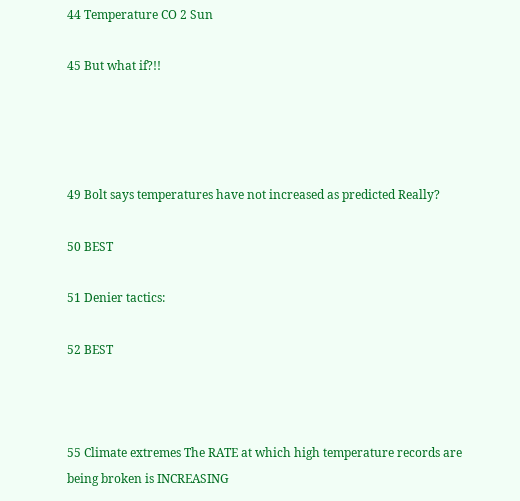44 Temperature CO 2 Sun

45 But what if?!!




49 Bolt says temperatures have not increased as predicted Really?

50 BEST

51 Denier tactics:

52 BEST



55 Climate extremes The RATE at which high temperature records are being broken is INCREASING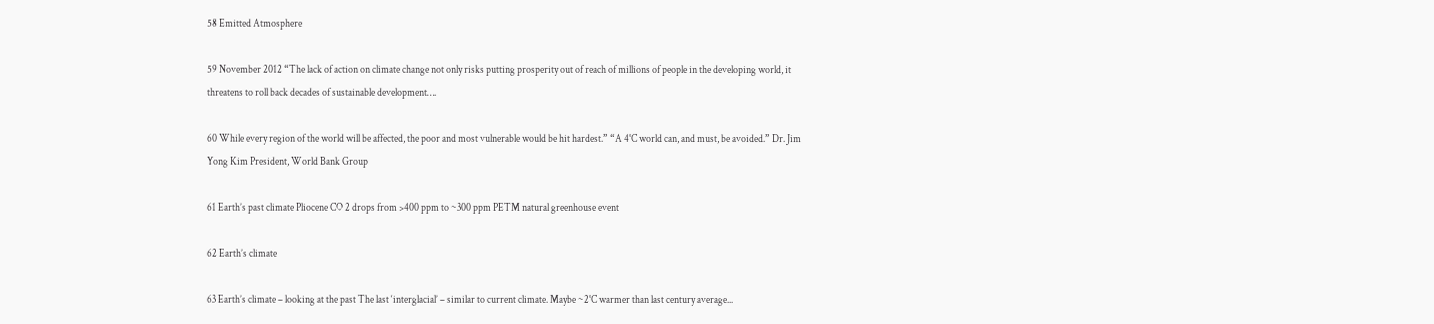58 Emitted Atmosphere

59 November 2012 “The lack of action on climate change not only risks putting prosperity out of reach of millions of people in the developing world, it threatens to roll back decades of sustainable development….

60 While every region of the world will be affected, the poor and most vulnerable would be hit hardest.” “A 4°C world can, and must, be avoided.” Dr. Jim Yong Kim President, World Bank Group

61 Earth’s past climate Pliocene CO 2 drops from >400 ppm to ~300 ppm PETM natural greenhouse event

62 Earth’s climate

63 Earth’s climate – looking at the past The last ‘interglacial’ – similar to current climate. Maybe ~2°C warmer than last century average...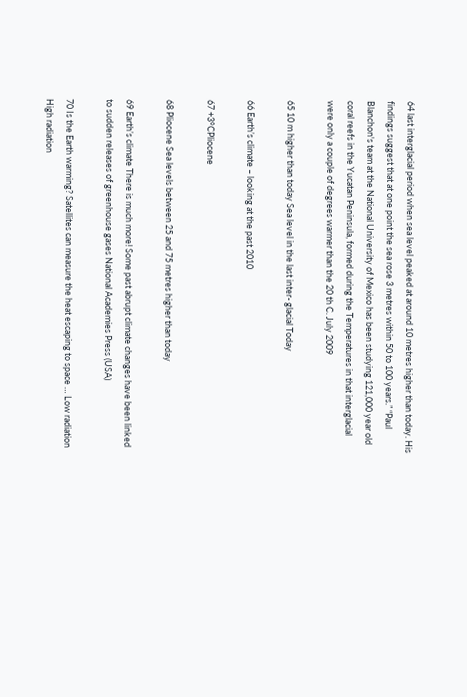64 last interglacial period when sea level peaked at around 10 metres higher than today. His findings suggest that at one point the sea rose 3 metres within 50 to 100 years.” “Paul Blanchon's team at the National University of Mexico has been studying 121,000 year old coral reefs in the Yucatan Peninsula, formed during the Temperatures in that interglacial were only a couple of degrees warmer than the 20 th C. July 2009

65 10 m higher than today Sea level in the last inter- glacial Today

66 Earth’s climate – looking at the past 2010

67 +3°CPliocene

68 Pliocene Sea levels between 25 and 75 metres higher than today

69 Earth’s climate There is much more! Some past abrupt climate changes have been linked to sudden releases of greenhouse gases National Academies Press (USA)

70 Is the Earth warming? Satellites can measure the heat escaping to space … Low radiation High radiation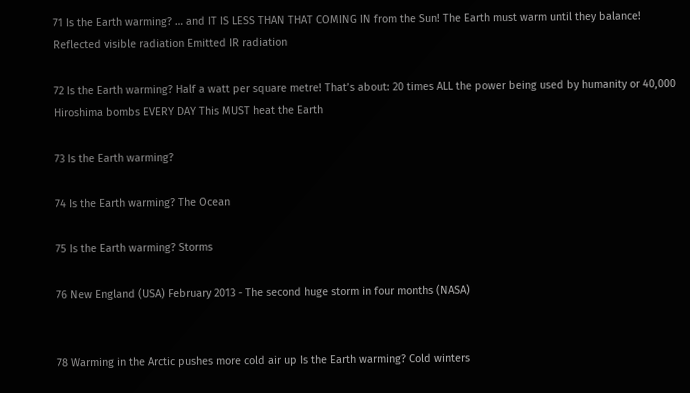71 Is the Earth warming? … and IT IS LESS THAN THAT COMING IN from the Sun! The Earth must warm until they balance! Reflected visible radiation Emitted IR radiation

72 Is the Earth warming? Half a watt per square metre! That’s about: 20 times ALL the power being used by humanity or 40,000 Hiroshima bombs EVERY DAY This MUST heat the Earth

73 Is the Earth warming?

74 Is the Earth warming? The Ocean

75 Is the Earth warming? Storms

76 New England (USA) February 2013 - The second huge storm in four months (NASA)


78 Warming in the Arctic pushes more cold air up Is the Earth warming? Cold winters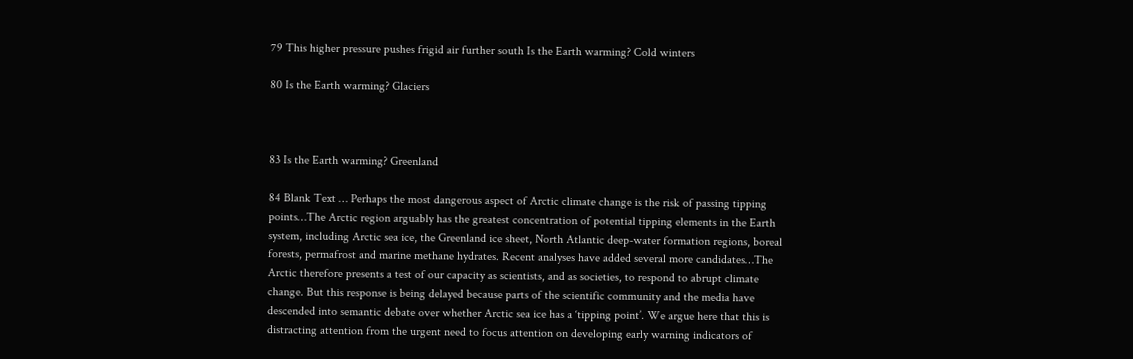79 This higher pressure pushes frigid air further south Is the Earth warming? Cold winters

80 Is the Earth warming? Glaciers



83 Is the Earth warming? Greenland

84 Blank Text … Perhaps the most dangerous aspect of Arctic climate change is the risk of passing tipping points…The Arctic region arguably has the greatest concentration of potential tipping elements in the Earth system, including Arctic sea ice, the Greenland ice sheet, North Atlantic deep-water formation regions, boreal forests, permafrost and marine methane hydrates. Recent analyses have added several more candidates…The Arctic therefore presents a test of our capacity as scientists, and as societies, to respond to abrupt climate change. But this response is being delayed because parts of the scientific community and the media have descended into semantic debate over whether Arctic sea ice has a ‘tipping point’. We argue here that this is distracting attention from the urgent need to focus attention on developing early warning indicators of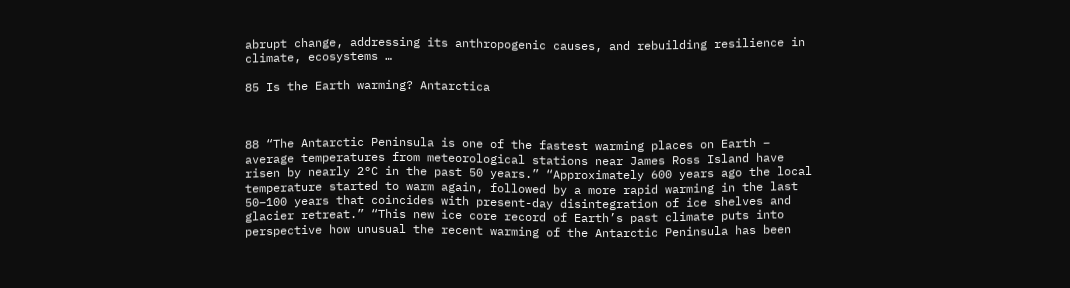abrupt change, addressing its anthropogenic causes, and rebuilding resilience in climate, ecosystems …

85 Is the Earth warming? Antarctica



88 “The Antarctic Peninsula is one of the fastest warming places on Earth – average temperatures from meteorological stations near James Ross Island have risen by nearly 2°C in the past 50 years.” “Approximately 600 years ago the local temperature started to warm again, followed by a more rapid warming in the last 50–100 years that coincides with present-day disintegration of ice shelves and glacier retreat.” “This new ice core record of Earth’s past climate puts into perspective how unusual the recent warming of the Antarctic Peninsula has been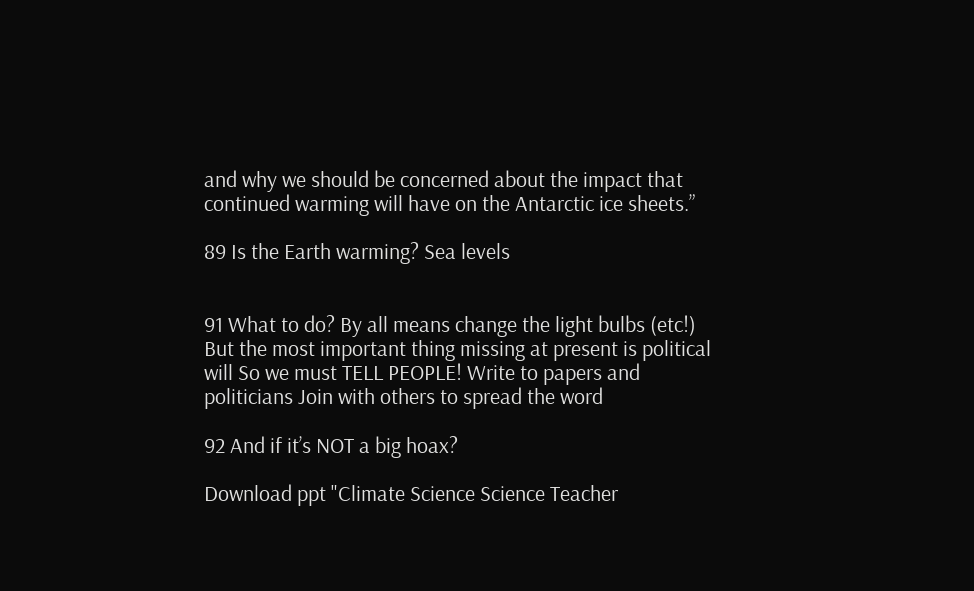and why we should be concerned about the impact that continued warming will have on the Antarctic ice sheets.”

89 Is the Earth warming? Sea levels


91 What to do? By all means change the light bulbs (etc!) But the most important thing missing at present is political will So we must TELL PEOPLE! Write to papers and politicians Join with others to spread the word

92 And if it’s NOT a big hoax?

Download ppt "Climate Science Science Teacher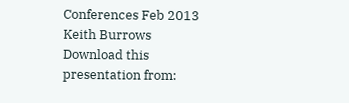Conferences Feb 2013 Keith Burrows Download this presentation from: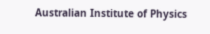Australian Institute of Physics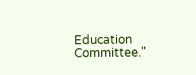Education Committee."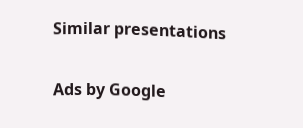Similar presentations

Ads by Google